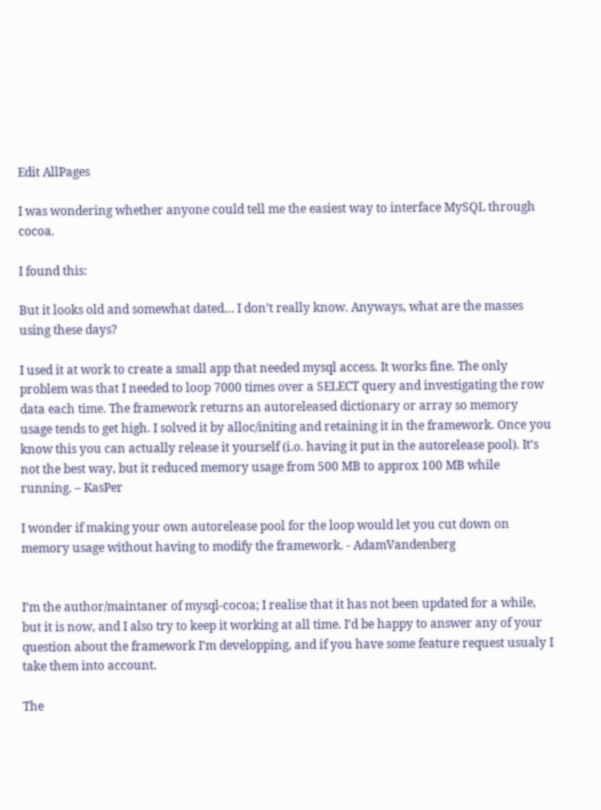Edit AllPages

I was wondering whether anyone could tell me the easiest way to interface MySQL through cocoa.

I found this:

But it looks old and somewhat dated… I don’t really know. Anyways, what are the masses using these days?

I used it at work to create a small app that needed mysql access. It works fine. The only problem was that I needed to loop 7000 times over a SELECT query and investigating the row data each time. The framework returns an autoreleased dictionary or array so memory usage tends to get high. I solved it by alloc/initing and retaining it in the framework. Once you know this you can actually release it yourself (i.o. having it put in the autorelease pool). It’s not the best way, but it reduced memory usage from 500 MB to approx 100 MB while running. – KasPer

I wonder if making your own autorelease pool for the loop would let you cut down on memory usage without having to modify the framework. - AdamVandenberg


I’m the author/maintaner of mysql-cocoa; I realise that it has not been updated for a while, but it is now, and I also try to keep it working at all time. I’d be happy to answer any of your question about the framework I’m developping, and if you have some feature request usualy I take them into account.

The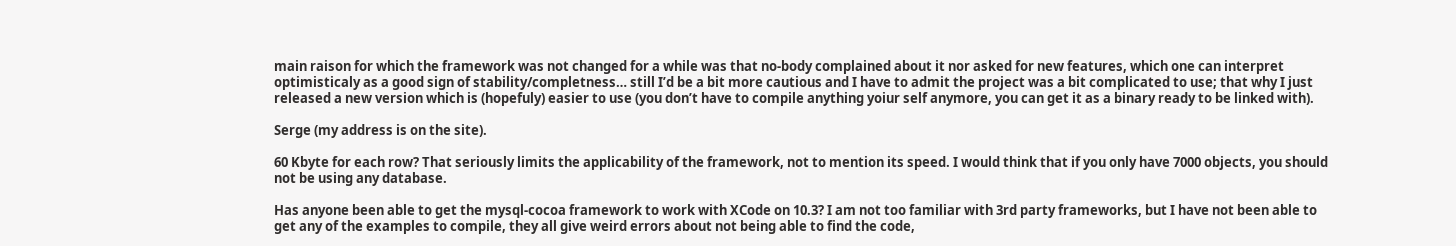main raison for which the framework was not changed for a while was that no-body complained about it nor asked for new features, which one can interpret optimisticaly as a good sign of stability/completness… still I’d be a bit more cautious and I have to admit the project was a bit complicated to use; that why I just released a new version which is (hopefuly) easier to use (you don’t have to compile anything yoiur self anymore, you can get it as a binary ready to be linked with).

Serge (my address is on the site).

60 Kbyte for each row? That seriously limits the applicability of the framework, not to mention its speed. I would think that if you only have 7000 objects, you should not be using any database.

Has anyone been able to get the mysql-cocoa framework to work with XCode on 10.3? I am not too familiar with 3rd party frameworks, but I have not been able to get any of the examples to compile, they all give weird errors about not being able to find the code,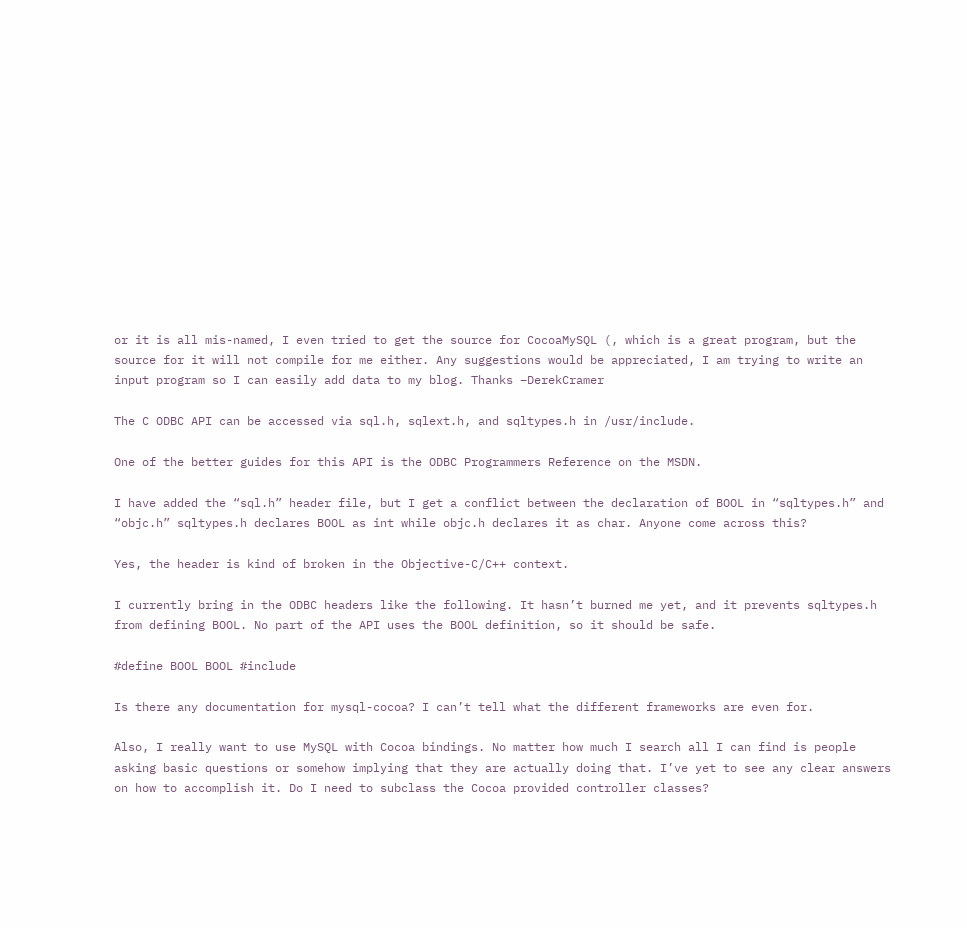or it is all mis-named, I even tried to get the source for CocoaMySQL (, which is a great program, but the source for it will not compile for me either. Any suggestions would be appreciated, I am trying to write an input program so I can easily add data to my blog. Thanks –DerekCramer

The C ODBC API can be accessed via sql.h, sqlext.h, and sqltypes.h in /usr/include.

One of the better guides for this API is the ODBC Programmers Reference on the MSDN.

I have added the “sql.h” header file, but I get a conflict between the declaration of BOOL in “sqltypes.h” and “objc.h” sqltypes.h declares BOOL as int while objc.h declares it as char. Anyone come across this?

Yes, the header is kind of broken in the Objective-C/C++ context.

I currently bring in the ODBC headers like the following. It hasn’t burned me yet, and it prevents sqltypes.h from defining BOOL. No part of the API uses the BOOL definition, so it should be safe.

#define BOOL BOOL #include

Is there any documentation for mysql-cocoa? I can’t tell what the different frameworks are even for.

Also, I really want to use MySQL with Cocoa bindings. No matter how much I search all I can find is people asking basic questions or somehow implying that they are actually doing that. I’ve yet to see any clear answers on how to accomplish it. Do I need to subclass the Cocoa provided controller classes?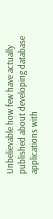Unbelievable how few have actually published about developing database applications with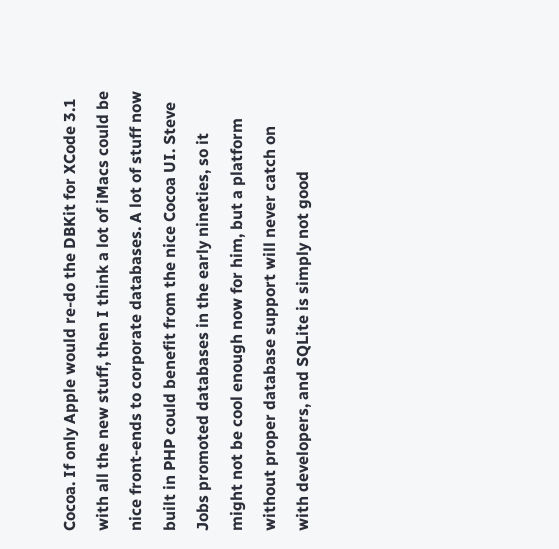Cocoa. If only Apple would re-do the DBKit for XCode 3.1 with all the new stuff, then I think a lot of iMacs could be nice front-ends to corporate databases. A lot of stuff now built in PHP could benefit from the nice Cocoa UI. Steve Jobs promoted databases in the early nineties, so it might not be cool enough now for him, but a platform without proper database support will never catch on with developers, and SQLite is simply not good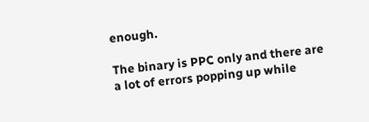enough.

The binary is PPC only and there are a lot of errors popping up while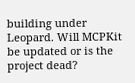building under Leopard. Will MCPKit be updated or is the project dead?